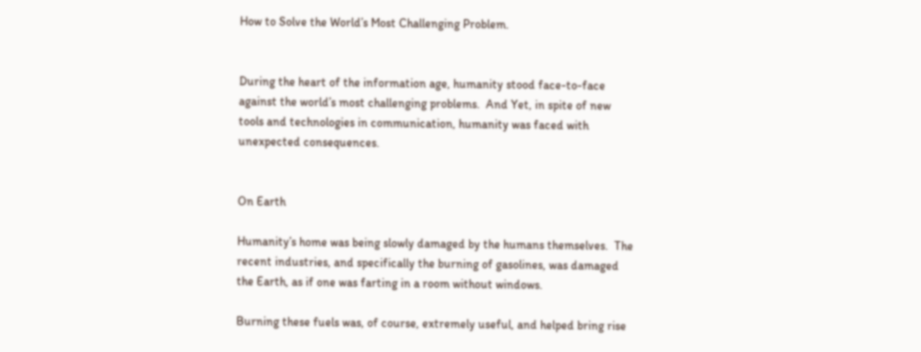How to Solve the World’s Most Challenging Problem.


During the heart of the information age, humanity stood face-to-face against the world’s most challenging problems.  And Yet, in spite of new tools and technologies in communication, humanity was faced with unexpected consequences.


On Earth

Humanity’s home was being slowly damaged by the humans themselves.  The recent industries, and specifically the burning of gasolines, was damaged the Earth, as if one was farting in a room without windows.

Burning these fuels was, of course, extremely useful, and helped bring rise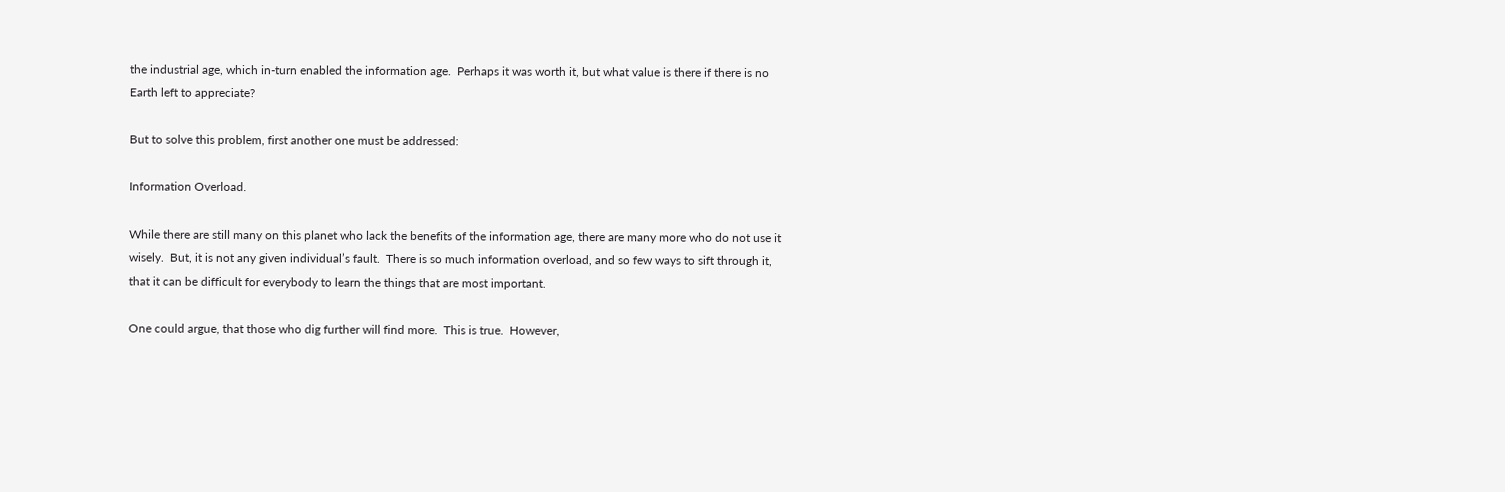the industrial age, which in-turn enabled the information age.  Perhaps it was worth it, but what value is there if there is no Earth left to appreciate?

But to solve this problem, first another one must be addressed:

Information Overload.

While there are still many on this planet who lack the benefits of the information age, there are many more who do not use it wisely.  But, it is not any given individual’s fault.  There is so much information overload, and so few ways to sift through it, that it can be difficult for everybody to learn the things that are most important.

One could argue, that those who dig further will find more.  This is true.  However,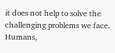it does not help to solve the challenging problems we face.  Humans,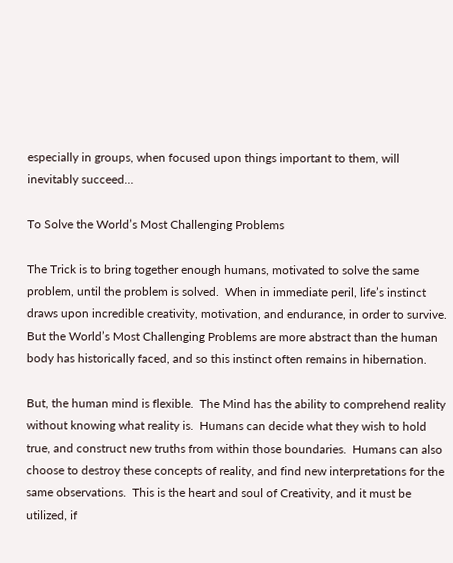especially in groups, when focused upon things important to them, will inevitably succeed…

To Solve the World’s Most Challenging Problems

The Trick is to bring together enough humans, motivated to solve the same problem, until the problem is solved.  When in immediate peril, life’s instinct draws upon incredible creativity, motivation, and endurance, in order to survive.  But the World’s Most Challenging Problems are more abstract than the human body has historically faced, and so this instinct often remains in hibernation.

But, the human mind is flexible.  The Mind has the ability to comprehend reality without knowing what reality is.  Humans can decide what they wish to hold true, and construct new truths from within those boundaries.  Humans can also choose to destroy these concepts of reality, and find new interpretations for the same observations.  This is the heart and soul of Creativity, and it must be utilized, if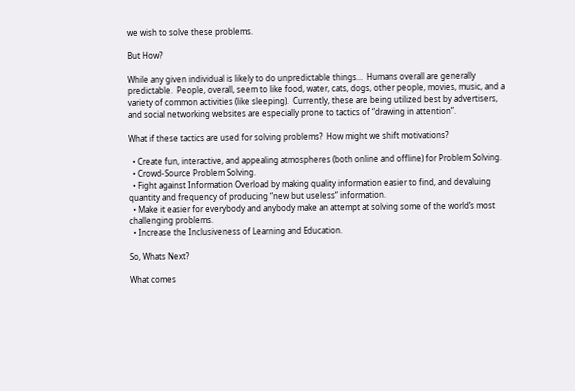we wish to solve these problems.

But How?

While any given individual is likely to do unpredictable things…  Humans overall are generally predictable.  People, overall, seem to like food, water, cats, dogs, other people, movies, music, and a variety of common activities (like sleeping).  Currently, these are being utilized best by advertisers, and social networking websites are especially prone to tactics of “drawing in attention”.

What if these tactics are used for solving problems?  How might we shift motivations?

  • Create fun, interactive, and appealing atmospheres (both online and offline) for Problem Solving.
  • Crowd-Source Problem Solving.
  • Fight against Information Overload by making quality information easier to find, and devaluing quantity and frequency of producing “new but useless” information.
  • Make it easier for everybody and anybody make an attempt at solving some of the world’s most challenging problems.
  • Increase the Inclusiveness of Learning and Education.

So, Whats Next?

What comes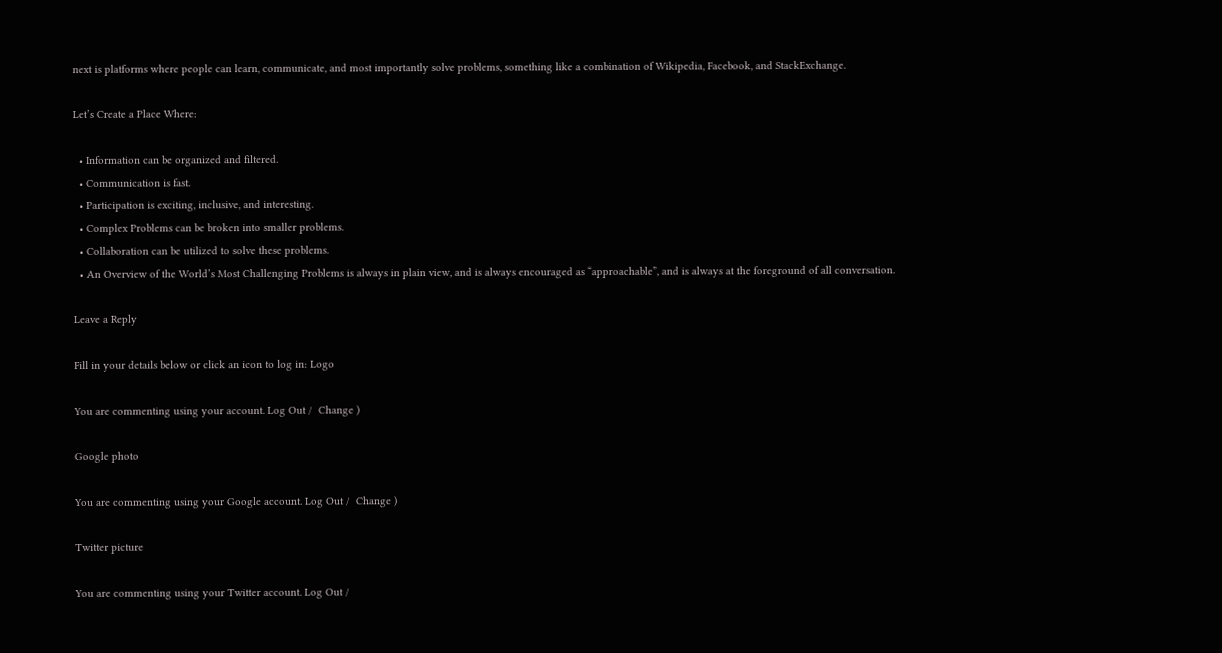next is platforms where people can learn, communicate, and most importantly solve problems, something like a combination of Wikipedia, Facebook, and StackExchange.

Let’s Create a Place Where:

  • Information can be organized and filtered.
  • Communication is fast.
  • Participation is exciting, inclusive, and interesting.
  • Complex Problems can be broken into smaller problems.
  • Collaboration can be utilized to solve these problems.
  • An Overview of the World’s Most Challenging Problems is always in plain view, and is always encouraged as “approachable”, and is always at the foreground of all conversation.

Leave a Reply

Fill in your details below or click an icon to log in: Logo

You are commenting using your account. Log Out /  Change )

Google photo

You are commenting using your Google account. Log Out /  Change )

Twitter picture

You are commenting using your Twitter account. Log Out /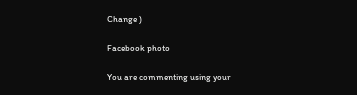Change )

Facebook photo

You are commenting using your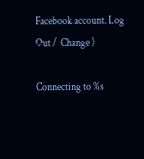Facebook account. Log Out /  Change )

Connecting to %s